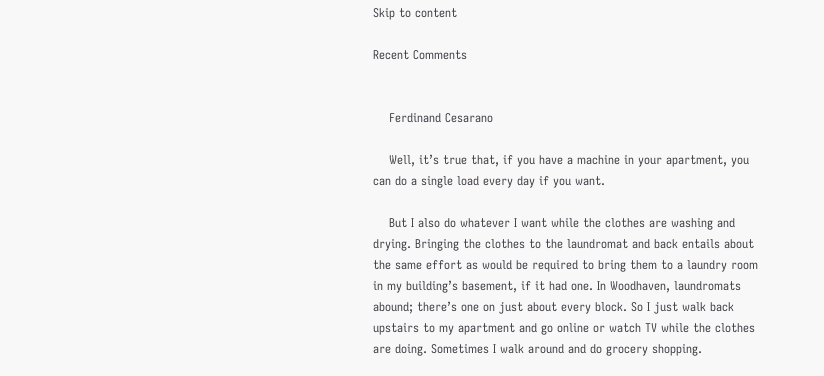Skip to content

Recent Comments


    Ferdinand Cesarano

    Well, it’s true that, if you have a machine in your apartment, you can do a single load every day if you want.

    But I also do whatever I want while the clothes are washing and drying. Bringing the clothes to the laundromat and back entails about the same effort as would be required to bring them to a laundry room in my building’s basement, if it had one. In Woodhaven, laundromats abound; there’s one on just about every block. So I just walk back upstairs to my apartment and go online or watch TV while the clothes are doing. Sometimes I walk around and do grocery shopping.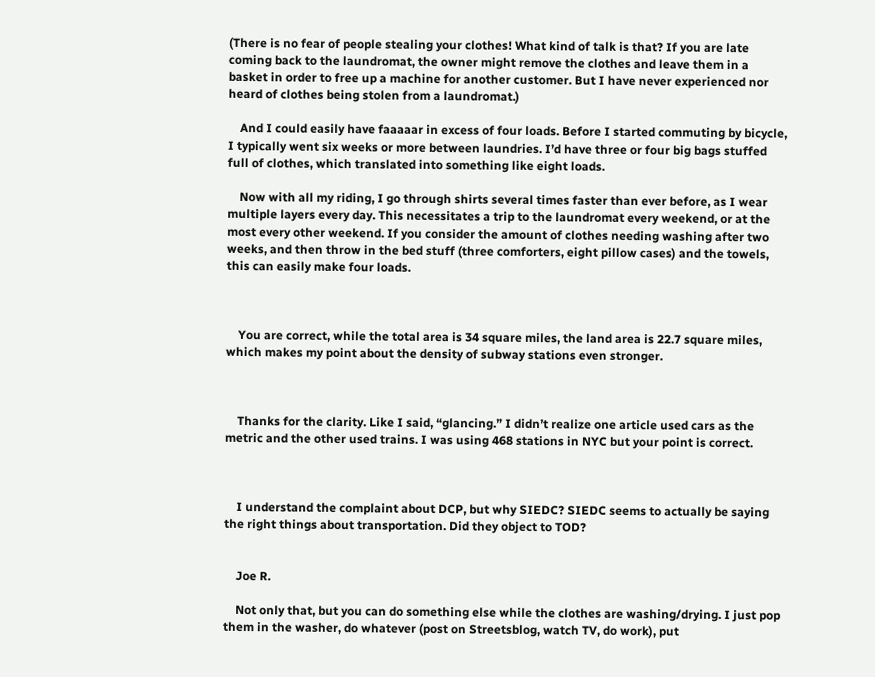(There is no fear of people stealing your clothes! What kind of talk is that? If you are late coming back to the laundromat, the owner might remove the clothes and leave them in a basket in order to free up a machine for another customer. But I have never experienced nor heard of clothes being stolen from a laundromat.)

    And I could easily have faaaaar in excess of four loads. Before I started commuting by bicycle, I typically went six weeks or more between laundries. I’d have three or four big bags stuffed full of clothes, which translated into something like eight loads.

    Now with all my riding, I go through shirts several times faster than ever before, as I wear multiple layers every day. This necessitates a trip to the laundromat every weekend, or at the most every other weekend. If you consider the amount of clothes needing washing after two weeks, and then throw in the bed stuff (three comforters, eight pillow cases) and the towels, this can easily make four loads.



    You are correct, while the total area is 34 square miles, the land area is 22.7 square miles, which makes my point about the density of subway stations even stronger.



    Thanks for the clarity. Like I said, “glancing.” I didn’t realize one article used cars as the metric and the other used trains. I was using 468 stations in NYC but your point is correct.



    I understand the complaint about DCP, but why SIEDC? SIEDC seems to actually be saying the right things about transportation. Did they object to TOD?


    Joe R.

    Not only that, but you can do something else while the clothes are washing/drying. I just pop them in the washer, do whatever (post on Streetsblog, watch TV, do work), put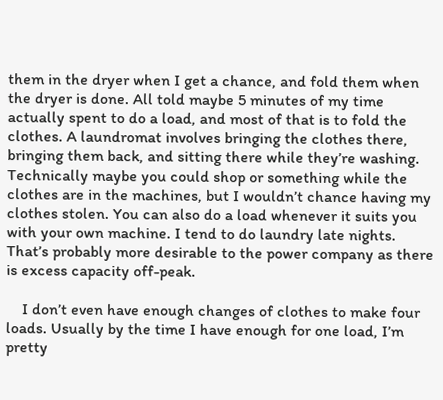them in the dryer when I get a chance, and fold them when the dryer is done. All told maybe 5 minutes of my time actually spent to do a load, and most of that is to fold the clothes. A laundromat involves bringing the clothes there, bringing them back, and sitting there while they’re washing. Technically maybe you could shop or something while the clothes are in the machines, but I wouldn’t chance having my clothes stolen. You can also do a load whenever it suits you with your own machine. I tend to do laundry late nights. That’s probably more desirable to the power company as there is excess capacity off-peak.

    I don’t even have enough changes of clothes to make four loads. Usually by the time I have enough for one load, I’m pretty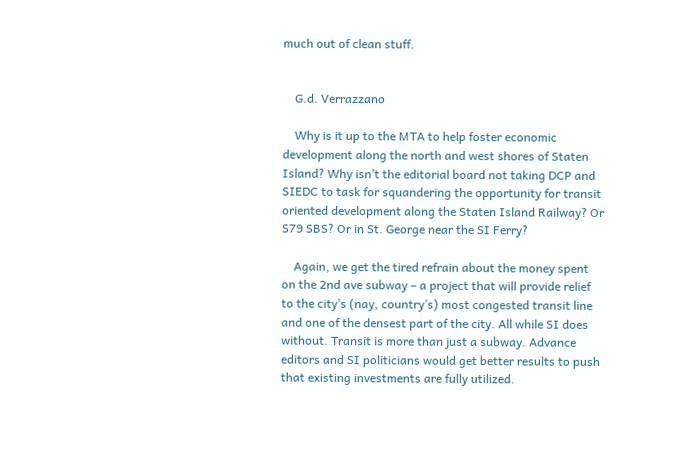much out of clean stuff.


    G.d. Verrazzano

    Why is it up to the MTA to help foster economic development along the north and west shores of Staten Island? Why isn’t the editorial board not taking DCP and SIEDC to task for squandering the opportunity for transit oriented development along the Staten Island Railway? Or S79 SBS? Or in St. George near the SI Ferry?

    Again, we get the tired refrain about the money spent on the 2nd ave subway – a project that will provide relief to the city’s (nay, country’s) most congested transit line and one of the densest part of the city. All while SI does without. Transit is more than just a subway. Advance editors and SI politicians would get better results to push that existing investments are fully utilized.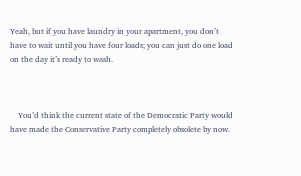Yeah, but if you have laundry in your apartment, you don’t have to wait until you have four loads; you can just do one load on the day it’s ready to wash.



    You’d think the current state of the Democratic Party would have made the Conservative Party completely obsolete by now.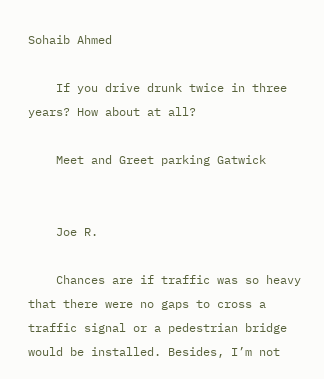Sohaib Ahmed

    If you drive drunk twice in three years? How about at all?

    Meet and Greet parking Gatwick


    Joe R.

    Chances are if traffic was so heavy that there were no gaps to cross a traffic signal or a pedestrian bridge would be installed. Besides, I’m not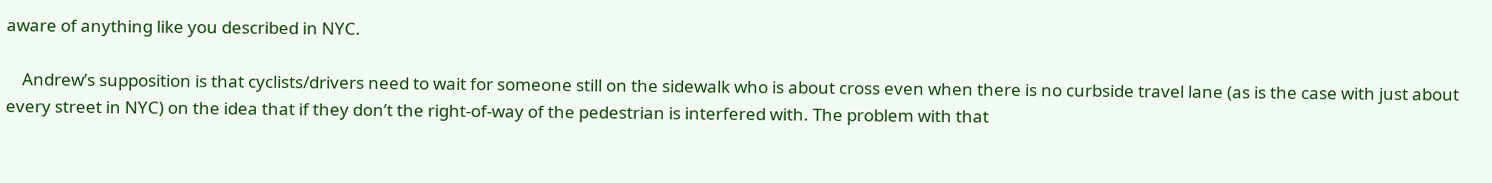aware of anything like you described in NYC.

    Andrew’s supposition is that cyclists/drivers need to wait for someone still on the sidewalk who is about cross even when there is no curbside travel lane (as is the case with just about every street in NYC) on the idea that if they don’t the right-of-way of the pedestrian is interfered with. The problem with that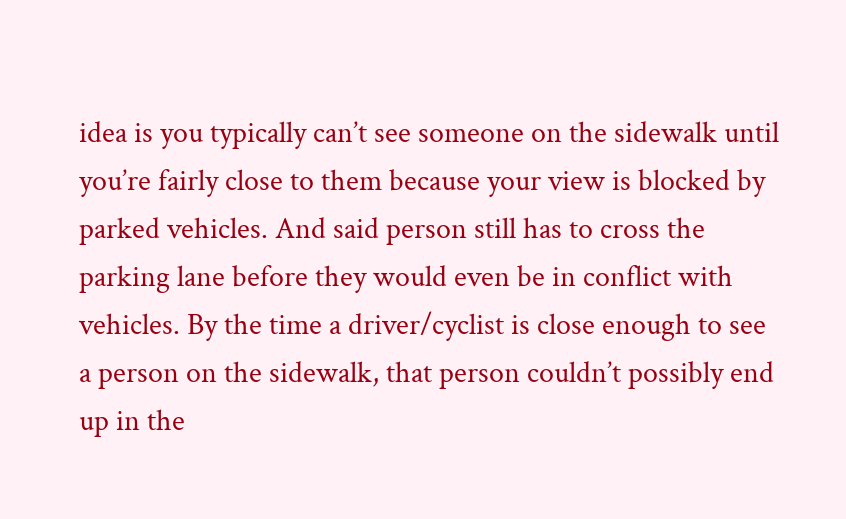idea is you typically can’t see someone on the sidewalk until you’re fairly close to them because your view is blocked by parked vehicles. And said person still has to cross the parking lane before they would even be in conflict with vehicles. By the time a driver/cyclist is close enough to see a person on the sidewalk, that person couldn’t possibly end up in the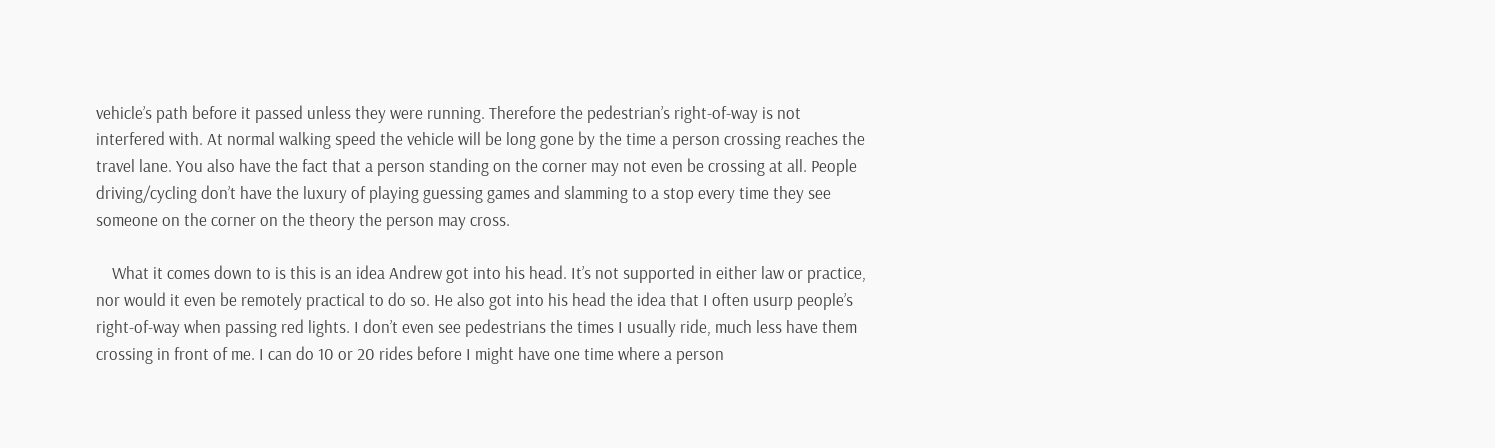vehicle’s path before it passed unless they were running. Therefore the pedestrian’s right-of-way is not interfered with. At normal walking speed the vehicle will be long gone by the time a person crossing reaches the travel lane. You also have the fact that a person standing on the corner may not even be crossing at all. People driving/cycling don’t have the luxury of playing guessing games and slamming to a stop every time they see someone on the corner on the theory the person may cross.

    What it comes down to is this is an idea Andrew got into his head. It’s not supported in either law or practice, nor would it even be remotely practical to do so. He also got into his head the idea that I often usurp people’s right-of-way when passing red lights. I don’t even see pedestrians the times I usually ride, much less have them crossing in front of me. I can do 10 or 20 rides before I might have one time where a person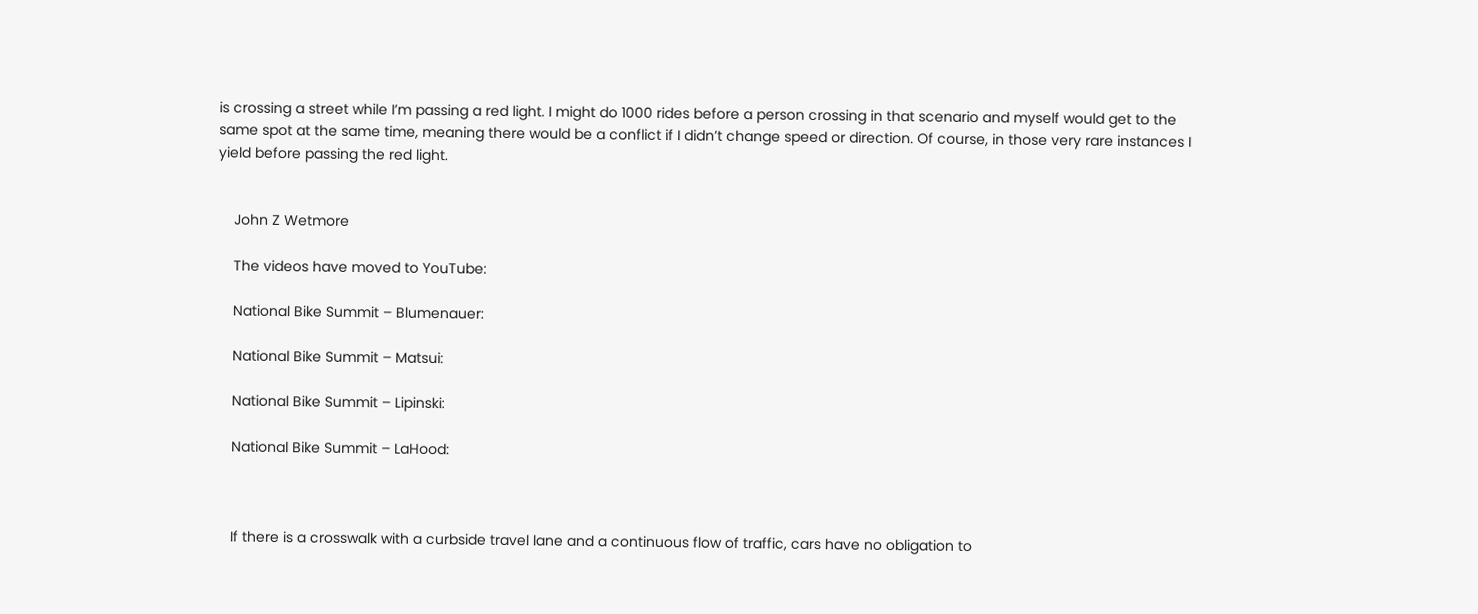is crossing a street while I’m passing a red light. I might do 1000 rides before a person crossing in that scenario and myself would get to the same spot at the same time, meaning there would be a conflict if I didn’t change speed or direction. Of course, in those very rare instances I yield before passing the red light.


    John Z Wetmore

    The videos have moved to YouTube:

    National Bike Summit – Blumenauer:

    National Bike Summit – Matsui:

    National Bike Summit – Lipinski:

    National Bike Summit – LaHood:



    If there is a crosswalk with a curbside travel lane and a continuous flow of traffic, cars have no obligation to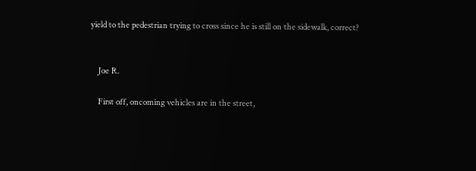yield to the pedestrian trying to cross since he is still on the sidewalk, correct?


    Joe R.

    First off, oncoming vehicles are in the street,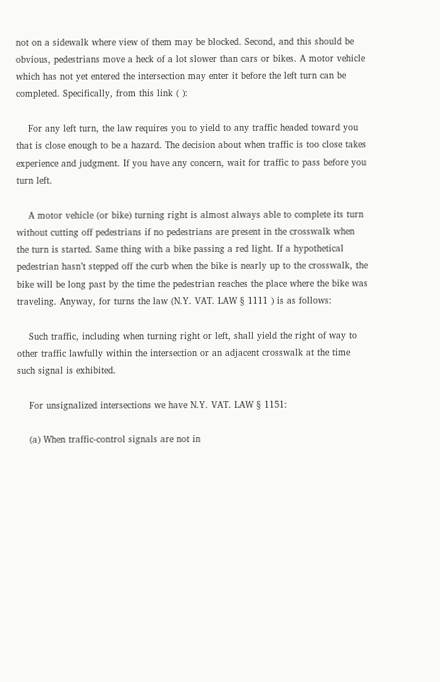not on a sidewalk where view of them may be blocked. Second, and this should be obvious, pedestrians move a heck of a lot slower than cars or bikes. A motor vehicle which has not yet entered the intersection may enter it before the left turn can be completed. Specifically, from this link ( ):

    For any left turn, the law requires you to yield to any traffic headed toward you that is close enough to be a hazard. The decision about when traffic is too close takes experience and judgment. If you have any concern, wait for traffic to pass before you turn left.

    A motor vehicle (or bike) turning right is almost always able to complete its turn without cutting off pedestrians if no pedestrians are present in the crosswalk when the turn is started. Same thing with a bike passing a red light. If a hypothetical pedestrian hasn’t stepped off the curb when the bike is nearly up to the crosswalk, the bike will be long past by the time the pedestrian reaches the place where the bike was traveling. Anyway, for turns the law (N.Y. VAT. LAW § 1111 ) is as follows:

    Such traffic, including when turning right or left, shall yield the right of way to other traffic lawfully within the intersection or an adjacent crosswalk at the time such signal is exhibited.

    For unsignalized intersections we have N.Y. VAT. LAW § 1151:

    (a) When traffic-control signals are not in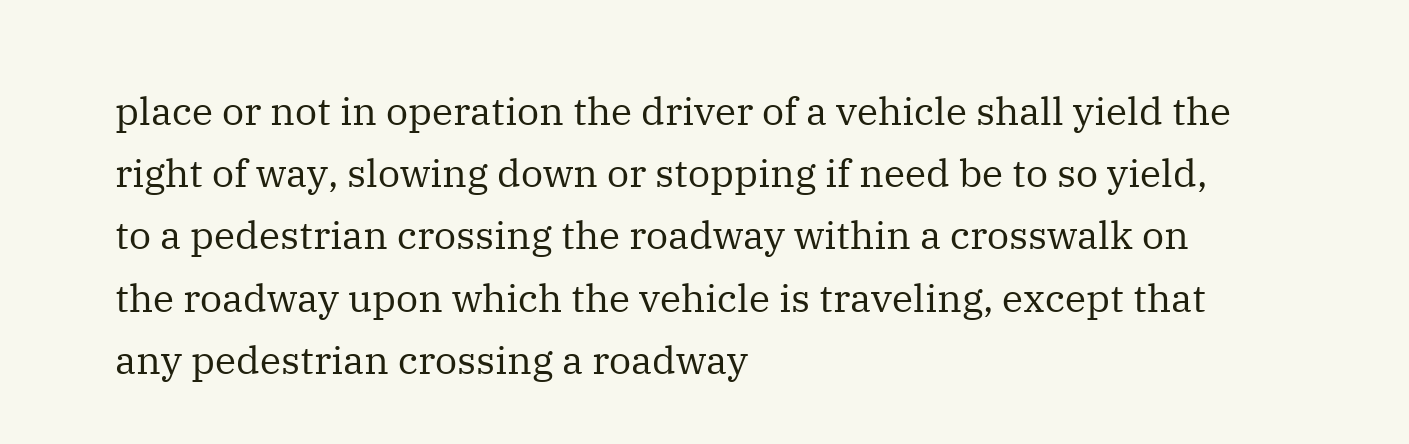place or not in operation the driver of a vehicle shall yield the right of way, slowing down or stopping if need be to so yield, to a pedestrian crossing the roadway within a crosswalk on the roadway upon which the vehicle is traveling, except that any pedestrian crossing a roadway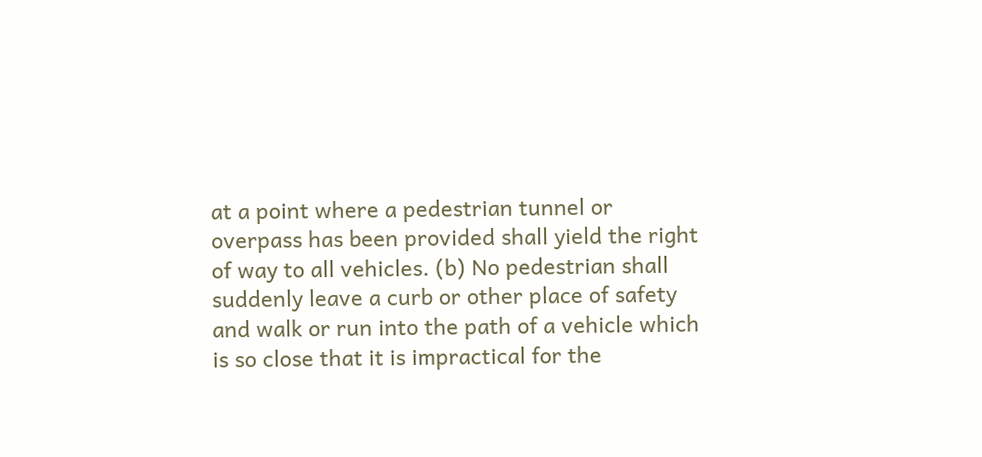at a point where a pedestrian tunnel or overpass has been provided shall yield the right of way to all vehicles. (b) No pedestrian shall suddenly leave a curb or other place of safety and walk or run into the path of a vehicle which is so close that it is impractical for the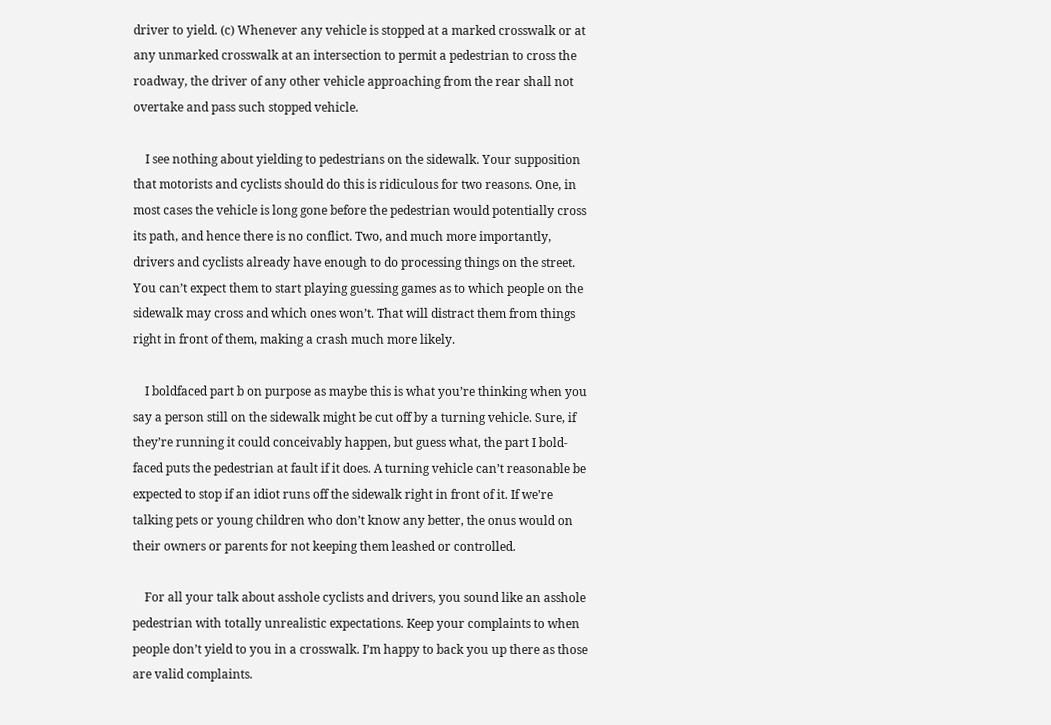driver to yield. (c) Whenever any vehicle is stopped at a marked crosswalk or at any unmarked crosswalk at an intersection to permit a pedestrian to cross the roadway, the driver of any other vehicle approaching from the rear shall not overtake and pass such stopped vehicle.

    I see nothing about yielding to pedestrians on the sidewalk. Your supposition that motorists and cyclists should do this is ridiculous for two reasons. One, in most cases the vehicle is long gone before the pedestrian would potentially cross its path, and hence there is no conflict. Two, and much more importantly, drivers and cyclists already have enough to do processing things on the street. You can’t expect them to start playing guessing games as to which people on the sidewalk may cross and which ones won’t. That will distract them from things right in front of them, making a crash much more likely.

    I boldfaced part b on purpose as maybe this is what you’re thinking when you say a person still on the sidewalk might be cut off by a turning vehicle. Sure, if they’re running it could conceivably happen, but guess what, the part I bold-faced puts the pedestrian at fault if it does. A turning vehicle can’t reasonable be expected to stop if an idiot runs off the sidewalk right in front of it. If we’re talking pets or young children who don’t know any better, the onus would on their owners or parents for not keeping them leashed or controlled.

    For all your talk about asshole cyclists and drivers, you sound like an asshole pedestrian with totally unrealistic expectations. Keep your complaints to when people don’t yield to you in a crosswalk. I’m happy to back you up there as those are valid complaints.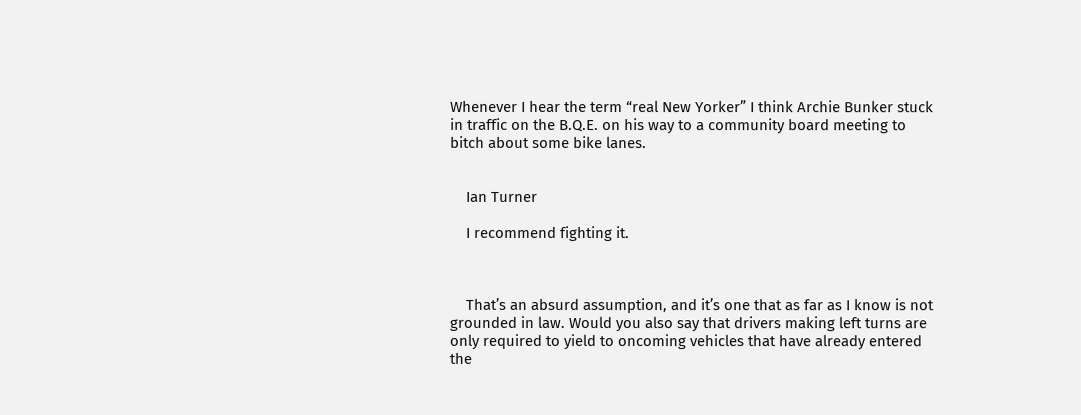Whenever I hear the term “real New Yorker” I think Archie Bunker stuck in traffic on the B.Q.E. on his way to a community board meeting to bitch about some bike lanes.


    Ian Turner

    I recommend fighting it.



    That’s an absurd assumption, and it’s one that as far as I know is not grounded in law. Would you also say that drivers making left turns are only required to yield to oncoming vehicles that have already entered the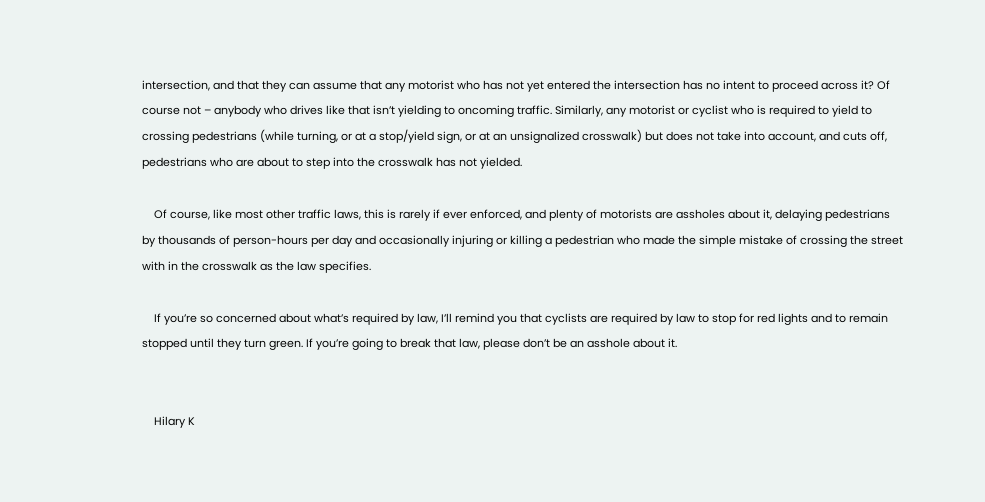intersection, and that they can assume that any motorist who has not yet entered the intersection has no intent to proceed across it? Of course not – anybody who drives like that isn’t yielding to oncoming traffic. Similarly, any motorist or cyclist who is required to yield to crossing pedestrians (while turning, or at a stop/yield sign, or at an unsignalized crosswalk) but does not take into account, and cuts off, pedestrians who are about to step into the crosswalk has not yielded.

    Of course, like most other traffic laws, this is rarely if ever enforced, and plenty of motorists are assholes about it, delaying pedestrians by thousands of person-hours per day and occasionally injuring or killing a pedestrian who made the simple mistake of crossing the street with in the crosswalk as the law specifies.

    If you’re so concerned about what’s required by law, I’ll remind you that cyclists are required by law to stop for red lights and to remain stopped until they turn green. If you’re going to break that law, please don’t be an asshole about it.


    Hilary K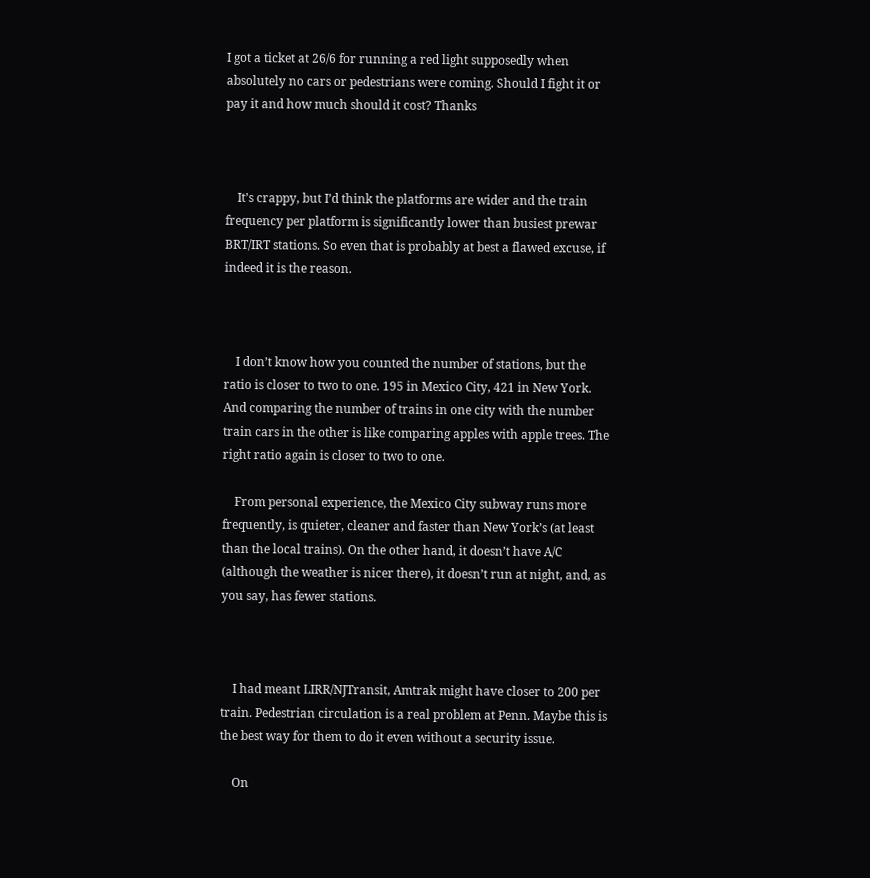I got a ticket at 26/6 for running a red light supposedly when absolutely no cars or pedestrians were coming. Should I fight it or pay it and how much should it cost? Thanks



    It’s crappy, but I’d think the platforms are wider and the train frequency per platform is significantly lower than busiest prewar BRT/IRT stations. So even that is probably at best a flawed excuse, if indeed it is the reason.



    I don’t know how you counted the number of stations, but the ratio is closer to two to one. 195 in Mexico City, 421 in New York. And comparing the number of trains in one city with the number train cars in the other is like comparing apples with apple trees. The right ratio again is closer to two to one.

    From personal experience, the Mexico City subway runs more frequently, is quieter, cleaner and faster than New York’s (at least than the local trains). On the other hand, it doesn’t have A/C (although the weather is nicer there), it doesn’t run at night, and, as you say, has fewer stations.



    I had meant LIRR/NJTransit, Amtrak might have closer to 200 per train. Pedestrian circulation is a real problem at Penn. Maybe this is the best way for them to do it even without a security issue.

    On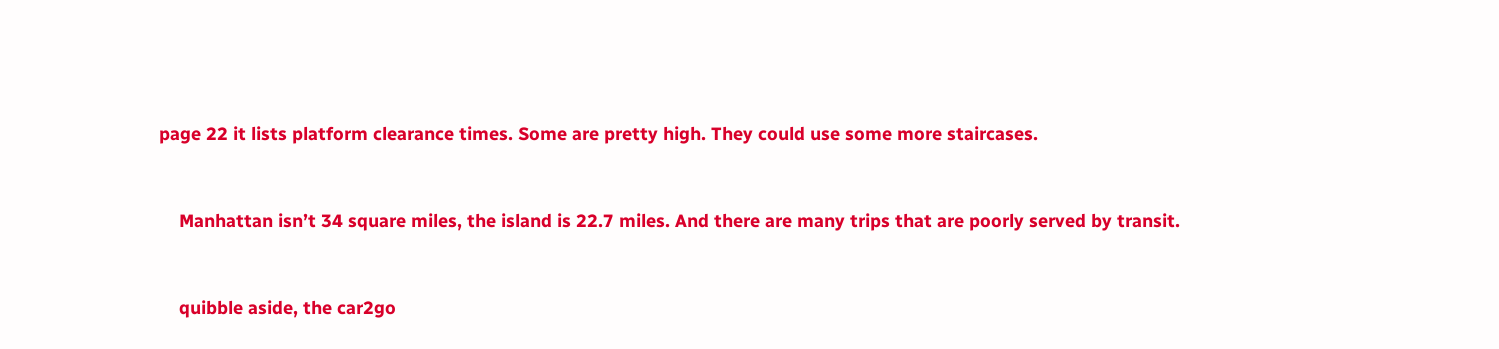page 22 it lists platform clearance times. Some are pretty high. They could use some more staircases.



    Manhattan isn’t 34 square miles, the island is 22.7 miles. And there are many trips that are poorly served by transit.



    quibble aside, the car2go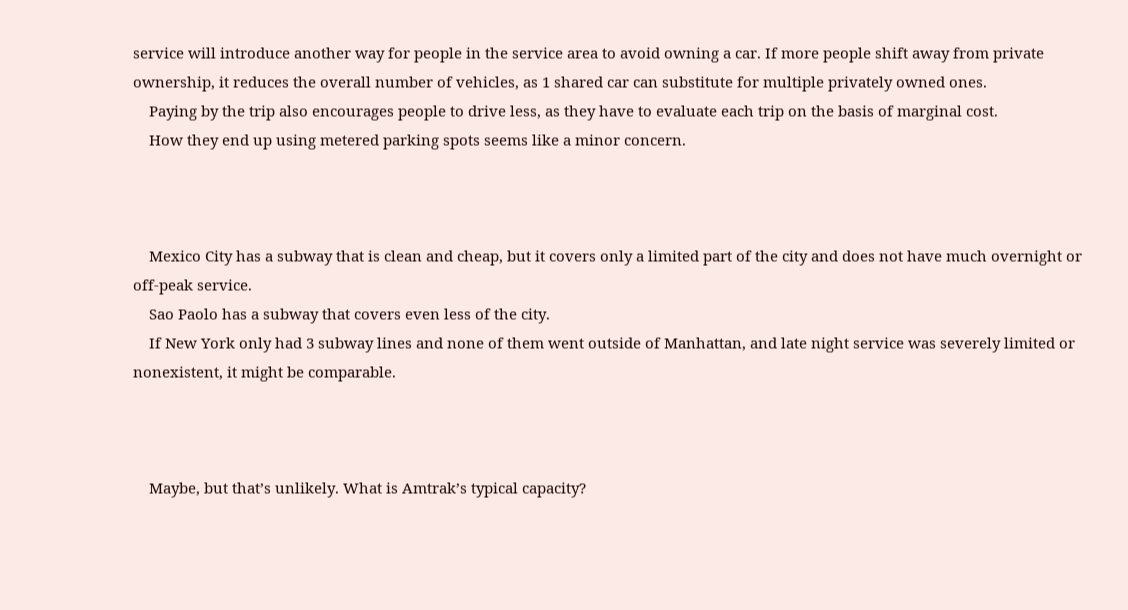service will introduce another way for people in the service area to avoid owning a car. If more people shift away from private ownership, it reduces the overall number of vehicles, as 1 shared car can substitute for multiple privately owned ones.
    Paying by the trip also encourages people to drive less, as they have to evaluate each trip on the basis of marginal cost.
    How they end up using metered parking spots seems like a minor concern.



    Mexico City has a subway that is clean and cheap, but it covers only a limited part of the city and does not have much overnight or off-peak service.
    Sao Paolo has a subway that covers even less of the city.
    If New York only had 3 subway lines and none of them went outside of Manhattan, and late night service was severely limited or nonexistent, it might be comparable.



    Maybe, but that’s unlikely. What is Amtrak’s typical capacity?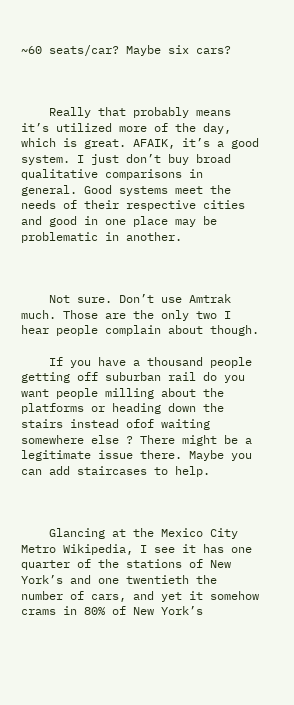~60 seats/car? Maybe six cars?



    Really that probably means it’s utilized more of the day, which is great. AFAIK, it’s a good system. I just don’t buy broad qualitative comparisons in general. Good systems meet the needs of their respective cities and good in one place may be problematic in another.



    Not sure. Don’t use Amtrak much. Those are the only two I hear people complain about though.

    If you have a thousand people getting off suburban rail do you want people milling about the platforms or heading down the stairs instead ofof waiting somewhere else ? There might be a legitimate issue there. Maybe you can add staircases to help.



    Glancing at the Mexico City Metro Wikipedia, I see it has one quarter of the stations of New York’s and one twentieth the number of cars, and yet it somehow crams in 80% of New York’s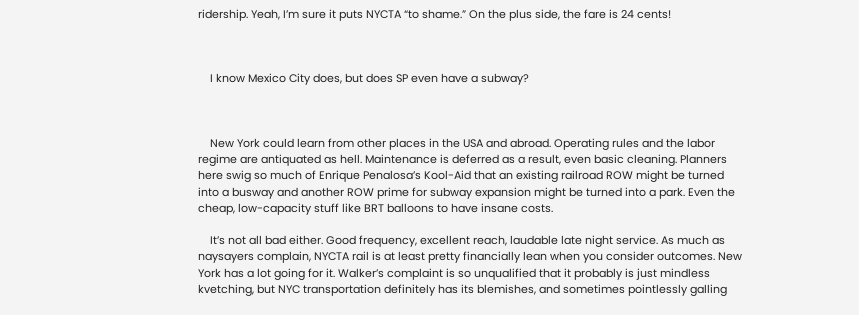ridership. Yeah, I’m sure it puts NYCTA “to shame.” On the plus side, the fare is 24 cents!



    I know Mexico City does, but does SP even have a subway?



    New York could learn from other places in the USA and abroad. Operating rules and the labor regime are antiquated as hell. Maintenance is deferred as a result, even basic cleaning. Planners here swig so much of Enrique Penalosa’s Kool-Aid that an existing railroad ROW might be turned into a busway and another ROW prime for subway expansion might be turned into a park. Even the cheap, low-capacity stuff like BRT balloons to have insane costs.

    It’s not all bad either. Good frequency, excellent reach, laudable late night service. As much as naysayers complain, NYCTA rail is at least pretty financially lean when you consider outcomes. New York has a lot going for it. Walker’s complaint is so unqualified that it probably is just mindless kvetching, but NYC transportation definitely has its blemishes, and sometimes pointlessly galling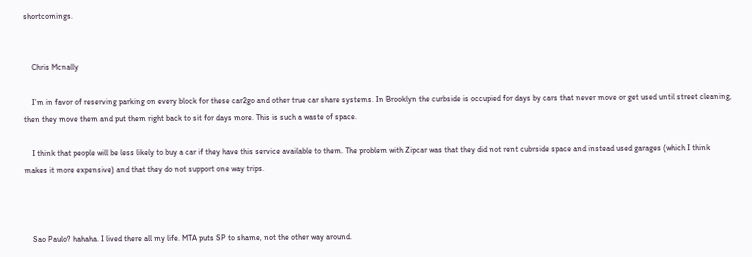shortcomings.


    Chris Mcnally

    I’m in favor of reserving parking on every block for these car2go and other true car share systems. In Brooklyn the curbside is occupied for days by cars that never move or get used until street cleaning, then they move them and put them right back to sit for days more. This is such a waste of space.

    I think that people will be less likely to buy a car if they have this service available to them. The problem with Zipcar was that they did not rent cubrside space and instead used garages (which I think makes it more expensive) and that they do not support one way trips.



    Sao Paulo? hahaha. I lived there all my life. MTA puts SP to shame, not the other way around.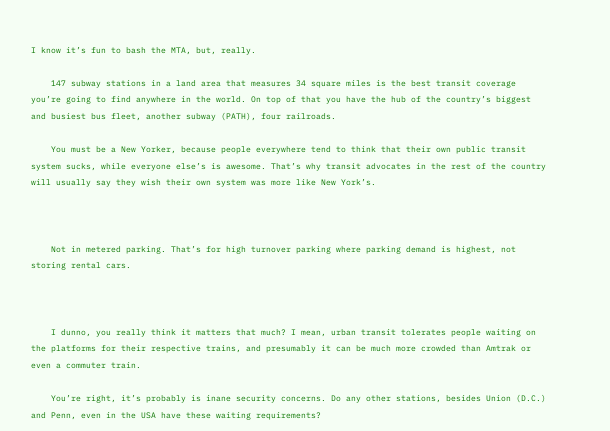I know it’s fun to bash the MTA, but, really.

    147 subway stations in a land area that measures 34 square miles is the best transit coverage you’re going to find anywhere in the world. On top of that you have the hub of the country’s biggest and busiest bus fleet, another subway (PATH), four railroads.

    You must be a New Yorker, because people everywhere tend to think that their own public transit system sucks, while everyone else’s is awesome. That’s why transit advocates in the rest of the country will usually say they wish their own system was more like New York’s.



    Not in metered parking. That’s for high turnover parking where parking demand is highest, not storing rental cars.



    I dunno, you really think it matters that much? I mean, urban transit tolerates people waiting on the platforms for their respective trains, and presumably it can be much more crowded than Amtrak or even a commuter train.

    You’re right, it’s probably is inane security concerns. Do any other stations, besides Union (D.C.) and Penn, even in the USA have these waiting requirements?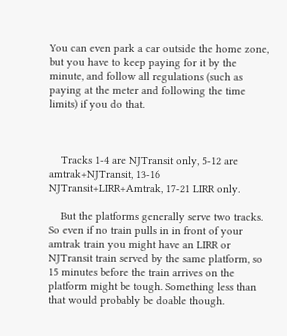You can even park a car outside the home zone, but you have to keep paying for it by the minute, and follow all regulations (such as paying at the meter and following the time limits) if you do that.



    Tracks 1-4 are NJTransit only, 5-12 are amtrak+NJTransit, 13-16 NJTransit+LIRR+Amtrak, 17-21 LIRR only.

    But the platforms generally serve two tracks. So even if no train pulls in in front of your amtrak train you might have an LIRR or NJTransit train served by the same platform, so 15 minutes before the train arrives on the platform might be tough. Something less than that would probably be doable though.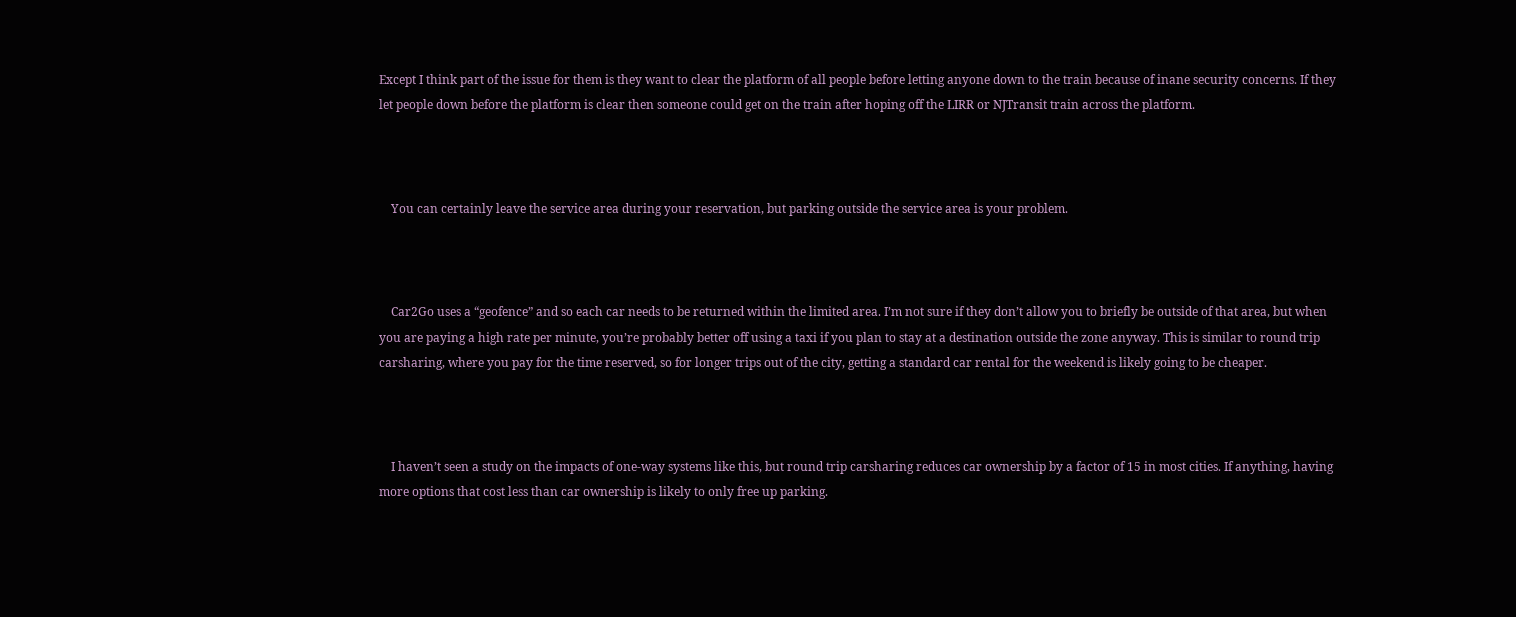Except I think part of the issue for them is they want to clear the platform of all people before letting anyone down to the train because of inane security concerns. If they let people down before the platform is clear then someone could get on the train after hoping off the LIRR or NJTransit train across the platform.



    You can certainly leave the service area during your reservation, but parking outside the service area is your problem.



    Car2Go uses a “geofence” and so each car needs to be returned within the limited area. I’m not sure if they don’t allow you to briefly be outside of that area, but when you are paying a high rate per minute, you’re probably better off using a taxi if you plan to stay at a destination outside the zone anyway. This is similar to round trip carsharing, where you pay for the time reserved, so for longer trips out of the city, getting a standard car rental for the weekend is likely going to be cheaper.



    I haven’t seen a study on the impacts of one-way systems like this, but round trip carsharing reduces car ownership by a factor of 15 in most cities. If anything, having more options that cost less than car ownership is likely to only free up parking.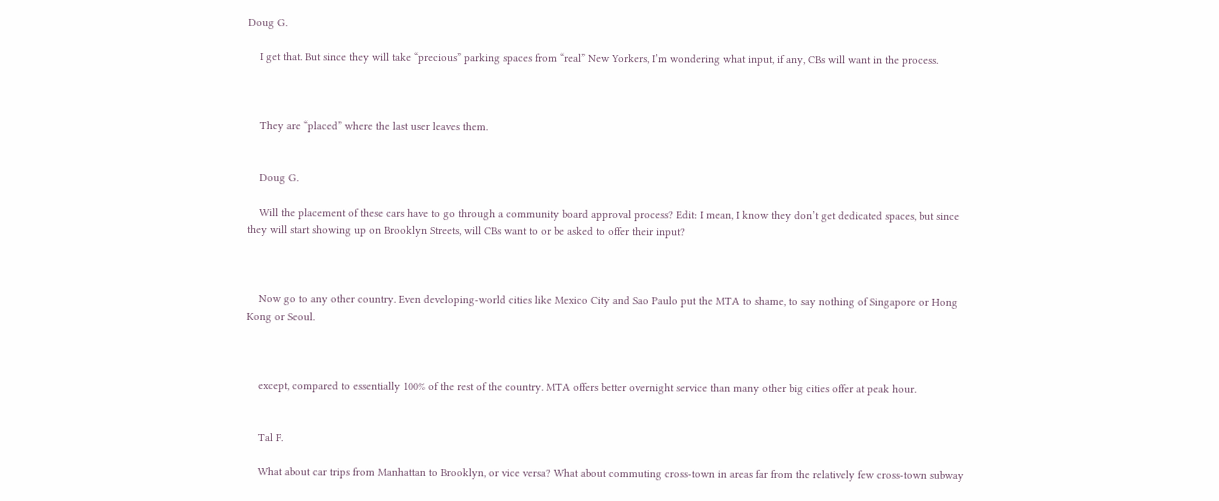Doug G.

    I get that. But since they will take “precious” parking spaces from “real” New Yorkers, I’m wondering what input, if any, CBs will want in the process.



    They are “placed” where the last user leaves them.


    Doug G.

    Will the placement of these cars have to go through a community board approval process? Edit: I mean, I know they don’t get dedicated spaces, but since they will start showing up on Brooklyn Streets, will CBs want to or be asked to offer their input?



    Now go to any other country. Even developing-world cities like Mexico City and Sao Paulo put the MTA to shame, to say nothing of Singapore or Hong Kong or Seoul.



    except, compared to essentially 100% of the rest of the country. MTA offers better overnight service than many other big cities offer at peak hour.


    Tal F.

    What about car trips from Manhattan to Brooklyn, or vice versa? What about commuting cross-town in areas far from the relatively few cross-town subway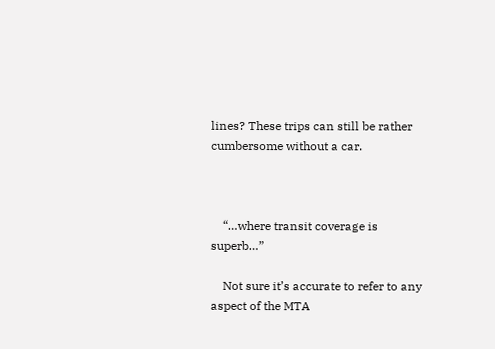lines? These trips can still be rather cumbersome without a car.



    “…where transit coverage is superb…”

    Not sure it’s accurate to refer to any aspect of the MTA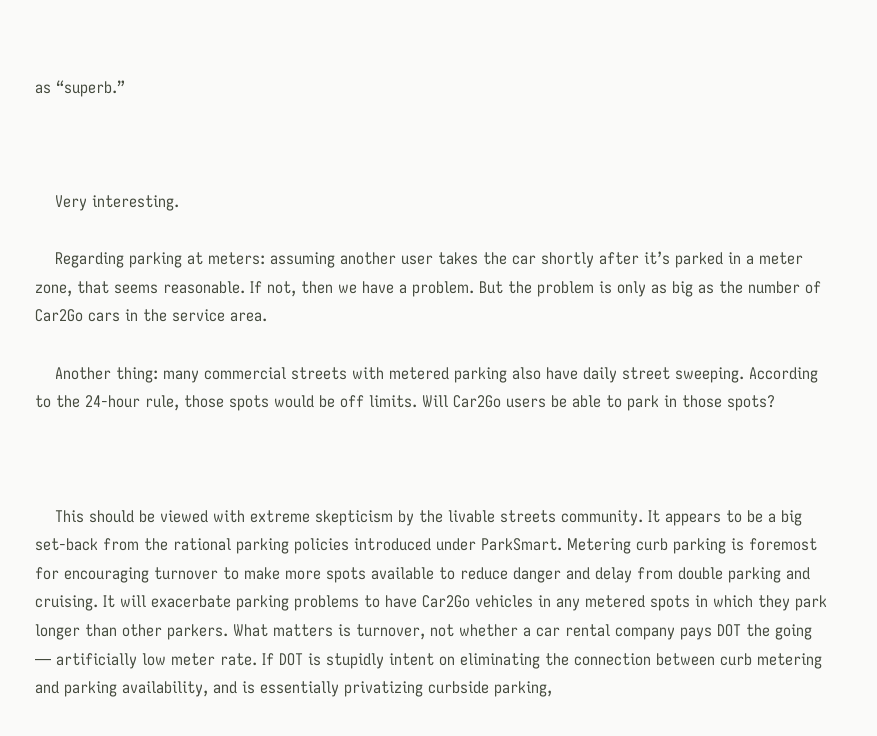as “superb.”



    Very interesting.

    Regarding parking at meters: assuming another user takes the car shortly after it’s parked in a meter zone, that seems reasonable. If not, then we have a problem. But the problem is only as big as the number of Car2Go cars in the service area.

    Another thing: many commercial streets with metered parking also have daily street sweeping. According to the 24-hour rule, those spots would be off limits. Will Car2Go users be able to park in those spots?



    This should be viewed with extreme skepticism by the livable streets community. It appears to be a big set-back from the rational parking policies introduced under ParkSmart. Metering curb parking is foremost for encouraging turnover to make more spots available to reduce danger and delay from double parking and cruising. It will exacerbate parking problems to have Car2Go vehicles in any metered spots in which they park longer than other parkers. What matters is turnover, not whether a car rental company pays DOT the going — artificially low meter rate. If DOT is stupidly intent on eliminating the connection between curb metering and parking availability, and is essentially privatizing curbside parking,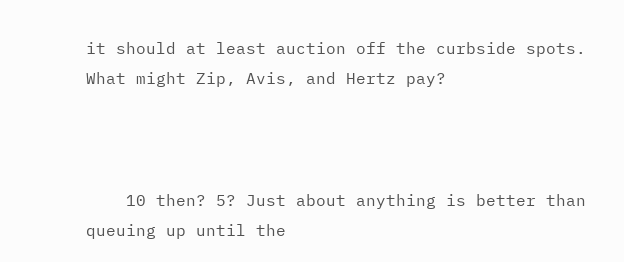it should at least auction off the curbside spots. What might Zip, Avis, and Hertz pay?



    10 then? 5? Just about anything is better than queuing up until the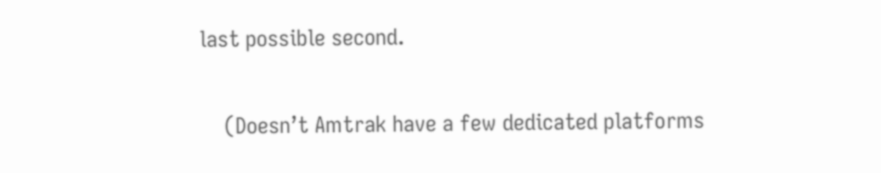last possible second.

    (Doesn’t Amtrak have a few dedicated platforms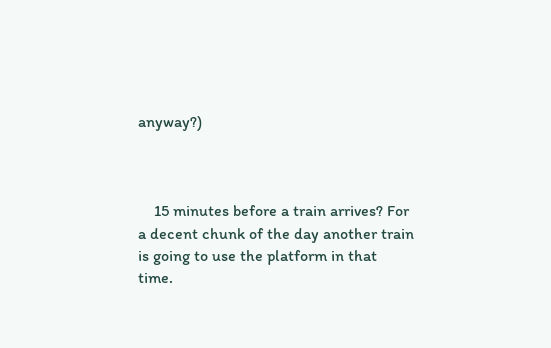anyway?)



    15 minutes before a train arrives? For a decent chunk of the day another train is going to use the platform in that time.